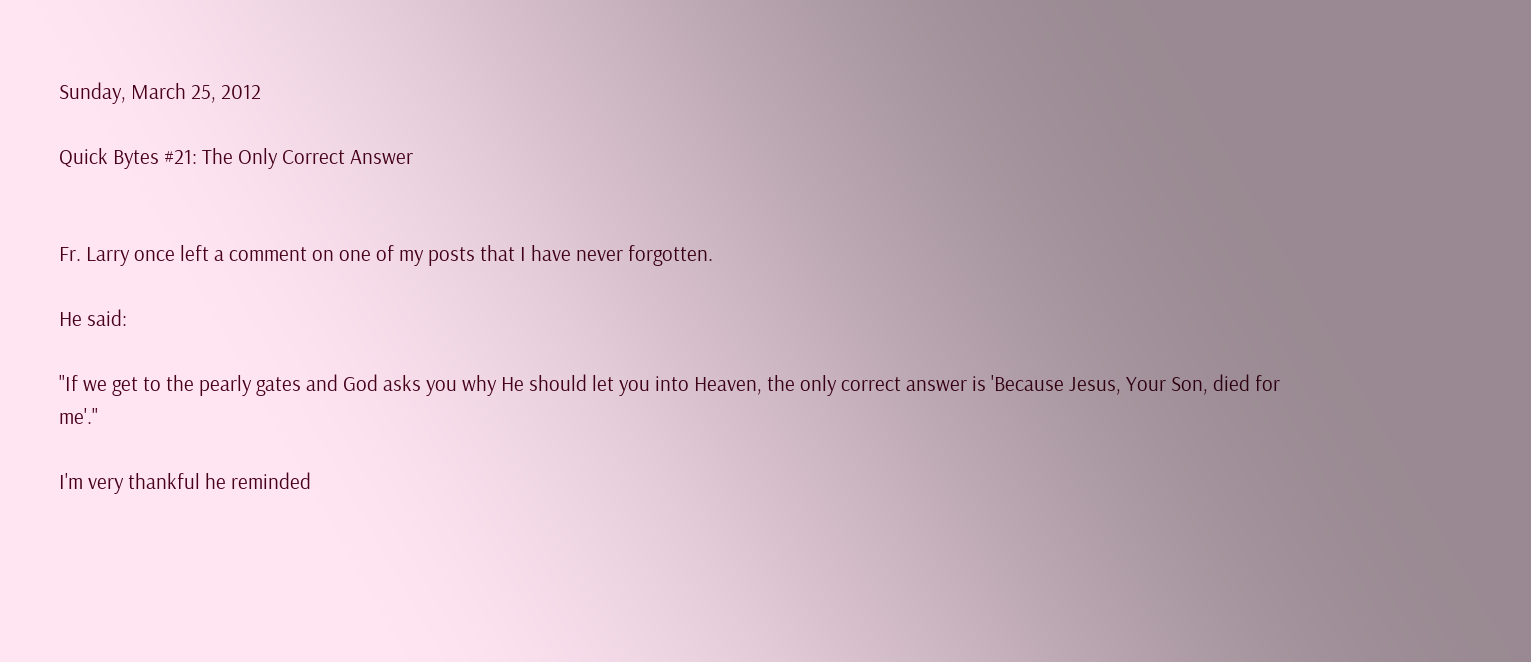Sunday, March 25, 2012

Quick Bytes #21: The Only Correct Answer


Fr. Larry once left a comment on one of my posts that I have never forgotten.

He said:

"If we get to the pearly gates and God asks you why He should let you into Heaven, the only correct answer is 'Because Jesus, Your Son, died for me'."

I'm very thankful he reminded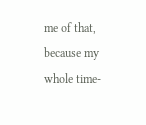me of that, because my whole time-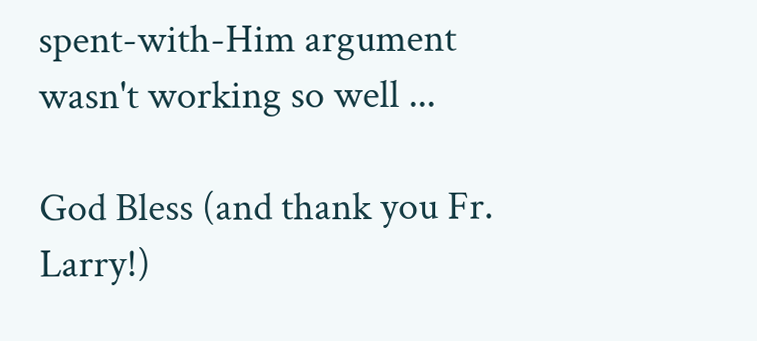spent-with-Him argument wasn't working so well ...

God Bless (and thank you Fr. Larry!)